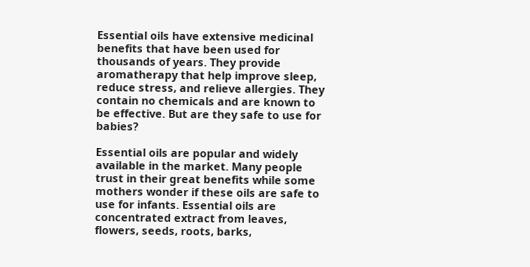Essential oils have extensive medicinal benefits that have been used for thousands of years. They provide aromatherapy that help improve sleep, reduce stress, and relieve allergies. They contain no chemicals and are known to be effective. But are they safe to use for babies?

Essential oils are popular and widely available in the market. Many people trust in their great benefits while some mothers wonder if these oils are safe to use for infants. Essential oils are concentrated extract from leaves, flowers, seeds, roots, barks,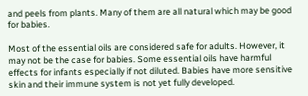and peels from plants. Many of them are all natural which may be good for babies.

Most of the essential oils are considered safe for adults. However, it may not be the case for babies. Some essential oils have harmful effects for infants especially if not diluted. Babies have more sensitive skin and their immune system is not yet fully developed.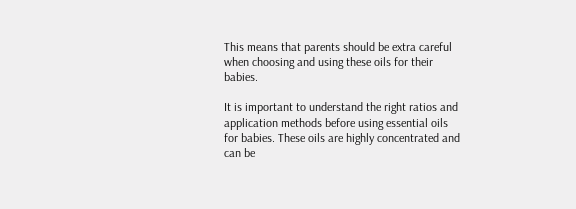This means that parents should be extra careful when choosing and using these oils for their babies.

It is important to understand the right ratios and application methods before using essential oils for babies. These oils are highly concentrated and can be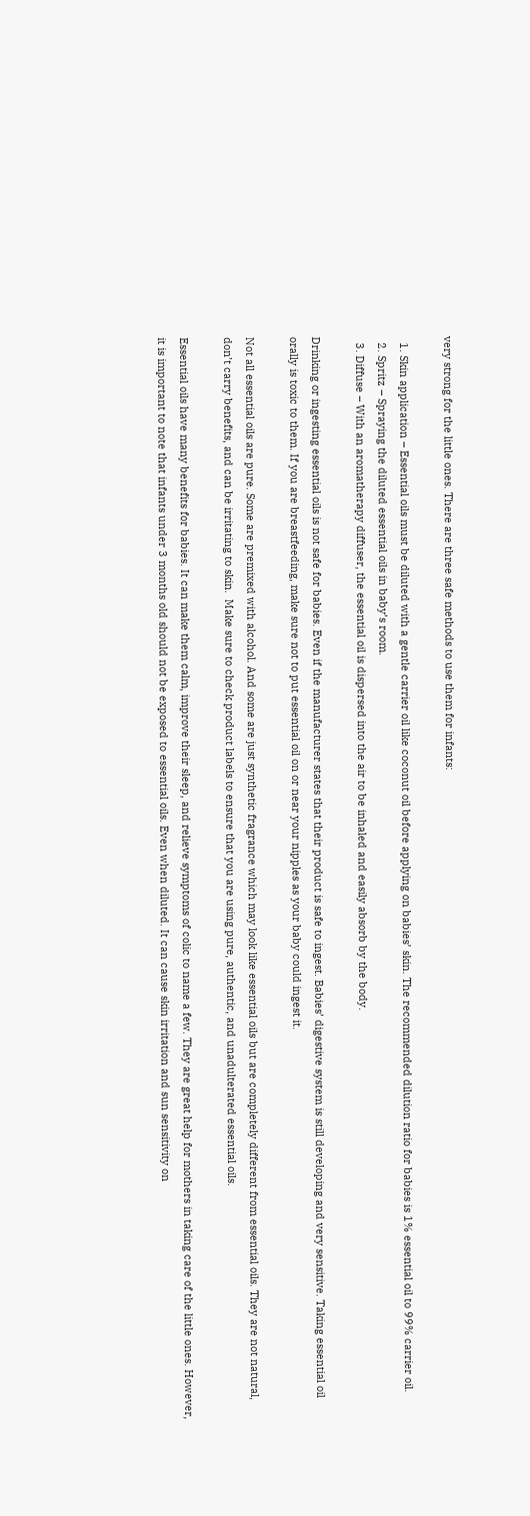very strong for the little ones. There are three safe methods to use them for infants:

  1. Skin application – Essential oils must be diluted with a gentle carrier oil like coconut oil before applying on babies’ skin. The recommended dilution ratio for babies is 1% essential oil to 99% carrier oil.
  2. Spritz – Spraying the diluted essential oils in baby’s room.
  3. Diffuse – With an aromatherapy diffuser, the essential oil is dispersed into the air to be inhaled and easily absorb by the body.

Drinking or ingesting essential oils is not safe for babies. Even if the manufacturer states that their product is safe to ingest. Babies’ digestive system is still developing and very sensitive. Taking essential oil orally is toxic to them. If you are breastfeeding, make sure not to put essential oil on or near your nipples as your baby could ingest it.

Not all essential oils are pure. Some are premixed with alcohol. And some are just synthetic fragrance which may look like essential oils but are completely different from essential oils. They are not natural, don’t carry benefits, and can be irritating to skin.  Make sure to check product labels to ensure that you are using pure, authentic, and unadulterated essential oils.

Essential oils have many benefits for babies. It can make them calm, improve their sleep, and relieve symptoms of colic to name a few. They are great help for mothers in taking care of the little ones. However, it is important to note that infants under 3 months old should not be exposed to essential oils. Even when diluted. It can cause skin irritation and sun sensitivity on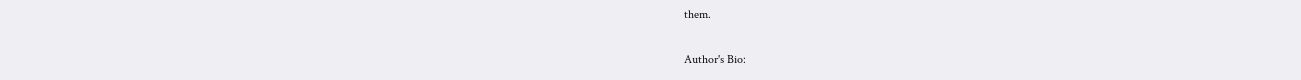them.

Author's Bio: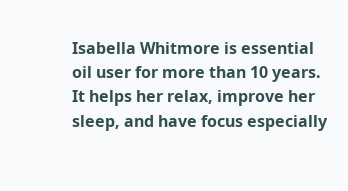Isabella Whitmore is essential oil user for more than 10 years. It helps her relax, improve her sleep, and have focus especially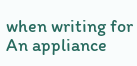when writing for An appliance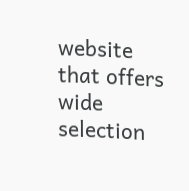website that offers wide selection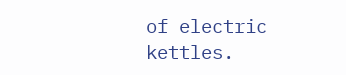of electric kettles.